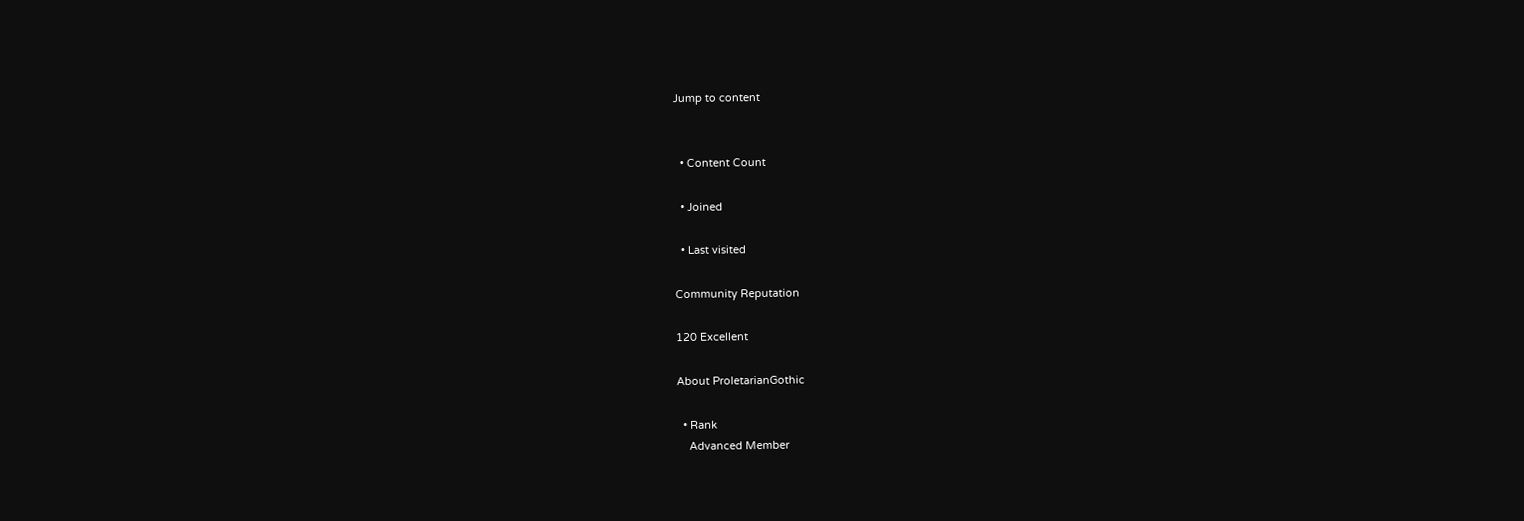Jump to content


  • Content Count

  • Joined

  • Last visited

Community Reputation

120 Excellent

About ProletarianGothic

  • Rank
    Advanced Member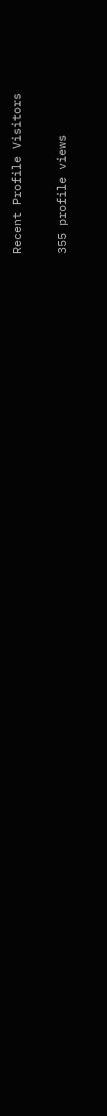Recent Profile Visitors

355 profile views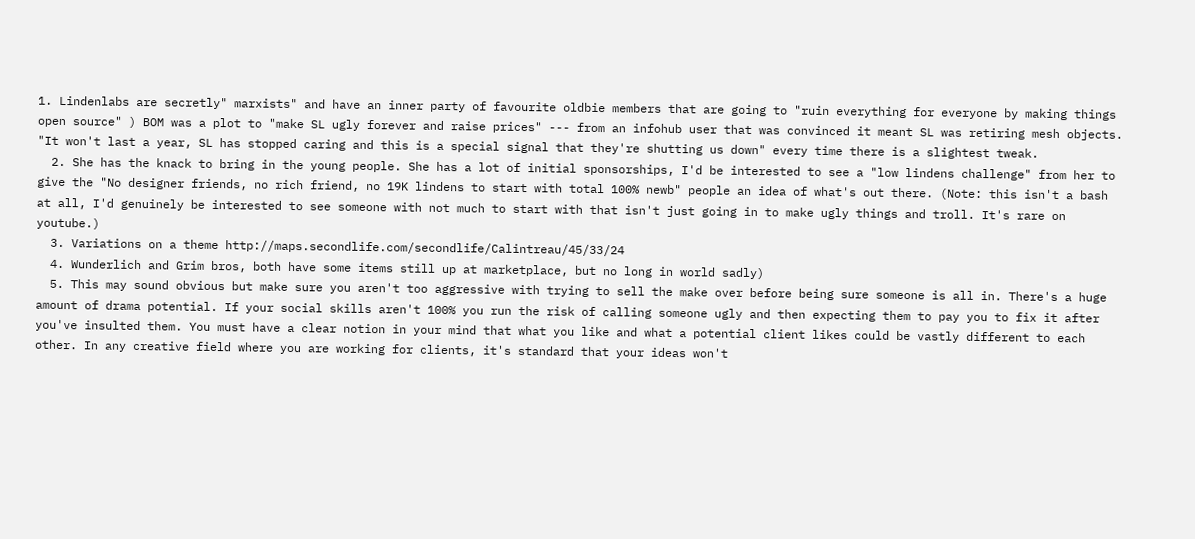1. Lindenlabs are secretly" marxists" and have an inner party of favourite oldbie members that are going to "ruin everything for everyone by making things open source" ) BOM was a plot to "make SL ugly forever and raise prices" --- from an infohub user that was convinced it meant SL was retiring mesh objects. "It won't last a year, SL has stopped caring and this is a special signal that they're shutting us down" every time there is a slightest tweak.
  2. She has the knack to bring in the young people. She has a lot of initial sponsorships, I'd be interested to see a "low lindens challenge" from her to give the "No designer friends, no rich friend, no 19K lindens to start with total 100% newb" people an idea of what's out there. (Note: this isn't a bash at all, I'd genuinely be interested to see someone with not much to start with that isn't just going in to make ugly things and troll. It's rare on youtube.)
  3. Variations on a theme http://maps.secondlife.com/secondlife/Calintreau/45/33/24
  4. Wunderlich and Grim bros, both have some items still up at marketplace, but no long in world sadly)
  5. This may sound obvious but make sure you aren't too aggressive with trying to sell the make over before being sure someone is all in. There's a huge amount of drama potential. If your social skills aren't 100% you run the risk of calling someone ugly and then expecting them to pay you to fix it after you've insulted them. You must have a clear notion in your mind that what you like and what a potential client likes could be vastly different to each other. In any creative field where you are working for clients, it's standard that your ideas won't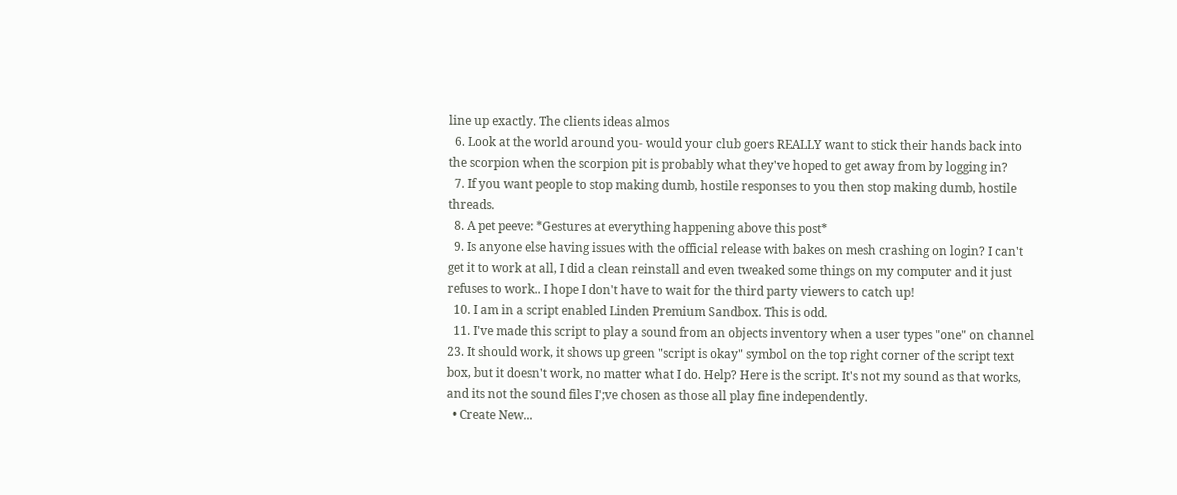line up exactly. The clients ideas almos
  6. Look at the world around you- would your club goers REALLY want to stick their hands back into the scorpion when the scorpion pit is probably what they've hoped to get away from by logging in?
  7. If you want people to stop making dumb, hostile responses to you then stop making dumb, hostile threads.
  8. A pet peeve: *Gestures at everything happening above this post*
  9. Is anyone else having issues with the official release with bakes on mesh crashing on login? I can't get it to work at all, I did a clean reinstall and even tweaked some things on my computer and it just refuses to work.. I hope I don't have to wait for the third party viewers to catch up!
  10. I am in a script enabled Linden Premium Sandbox. This is odd.
  11. I've made this script to play a sound from an objects inventory when a user types "one" on channel 23. It should work, it shows up green "script is okay" symbol on the top right corner of the script text box, but it doesn't work, no matter what I do. Help? Here is the script. It's not my sound as that works, and its not the sound files I';ve chosen as those all play fine independently.
  • Create New...